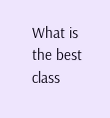What is the best class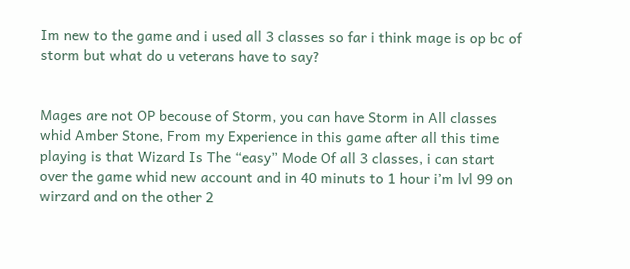Im new to the game and i used all 3 classes so far i think mage is op bc of storm but what do u veterans have to say?


Mages are not OP becouse of Storm, you can have Storm in All classes whid Amber Stone, From my Experience in this game after all this time playing is that Wizard Is The “easy” Mode Of all 3 classes, i can start over the game whid new account and in 40 minuts to 1 hour i’m lvl 99 on wirzard and on the other 2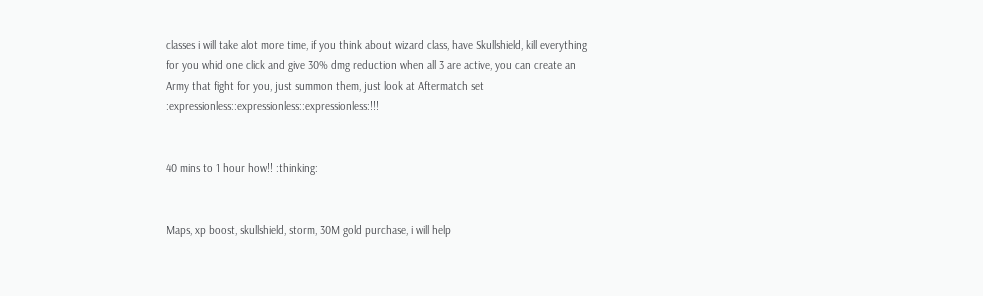classes i will take alot more time, if you think about wizard class, have Skullshield, kill everything for you whid one click and give 30% dmg reduction when all 3 are active, you can create an Army that fight for you, just summon them, just look at Aftermatch set :expressionless::expressionless::expressionless:!!!


40 mins to 1 hour how!! :thinking:


Maps, xp boost, skullshield, storm, 30M gold purchase, i will help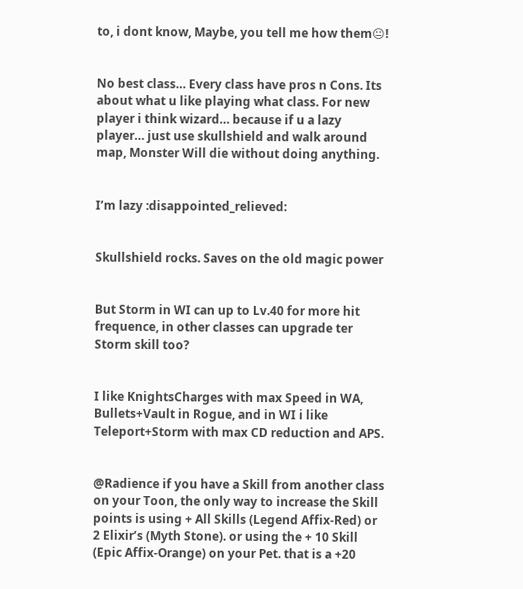to, i dont know, Maybe, you tell me how them😐!


No best class… Every class have pros n Cons. Its about what u like playing what class. For new player i think wizard… because if u a lazy player… just use skullshield and walk around map, Monster Will die without doing anything.


I’m lazy :disappointed_relieved:


Skullshield rocks. Saves on the old magic power


But Storm in WI can up to Lv.40 for more hit frequence, in other classes can upgrade ter Storm skill too?


I like KnightsCharges with max Speed in WA, Bullets+Vault in Rogue, and in WI i like Teleport+Storm with max CD reduction and APS.


@Radience if you have a Skill from another class on your Toon, the only way to increase the Skill points is using + All Skills (Legend Affix-Red) or 2 Elixir’s (Myth Stone). or using the + 10 Skill (Epic Affix-Orange) on your Pet. that is a +20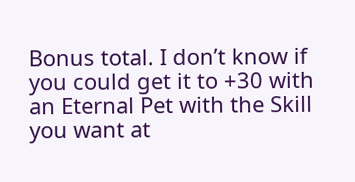Bonus total. I don’t know if you could get it to +30 with an Eternal Pet with the Skill you want at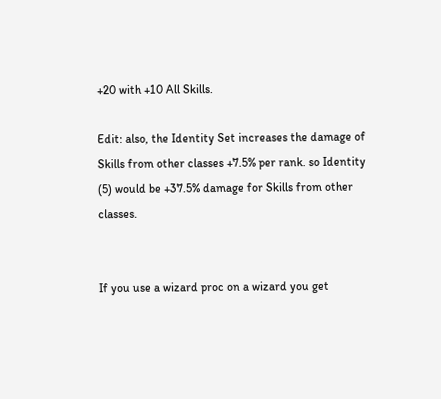+20 with +10 All Skills.

Edit: also, the Identity Set increases the damage of Skills from other classes +7.5% per rank. so Identity (5) would be +37.5% damage for Skills from other classes.


If you use a wizard proc on a wizard you get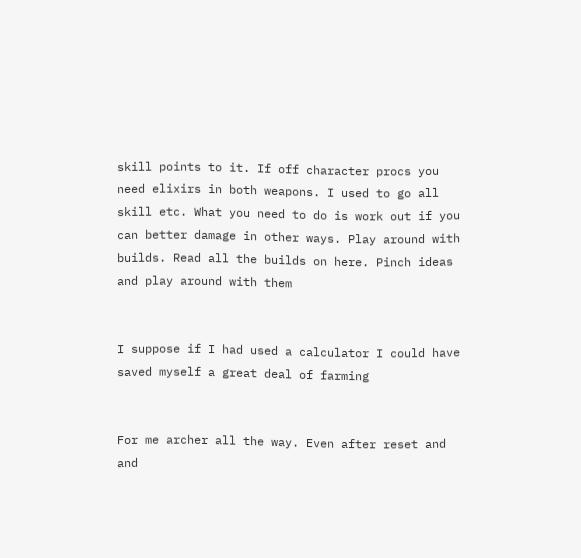skill points to it. If off character procs you need elixirs in both weapons. I used to go all skill etc. What you need to do is work out if you can better damage in other ways. Play around with builds. Read all the builds on here. Pinch ideas and play around with them


I suppose if I had used a calculator I could have saved myself a great deal of farming


For me archer all the way. Even after reset and and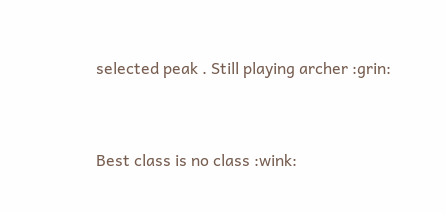selected peak . Still playing archer :grin:


Best class is no class :wink: